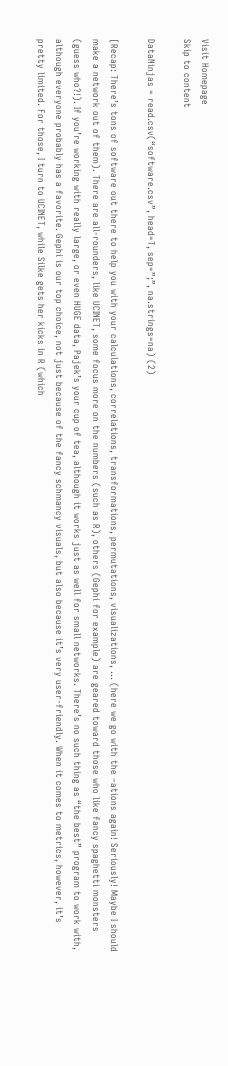Visit Homepage
Skip to content

DataNinjas = read.csv(“software.csv”, head=T, sep=”;”, na.strings=na) (2)

[Recap: There’s tons of software out there to help you with your calculations, correlations, transformations, permutations, visualizations, … (here we go with the –ations again! Seriously! Maybe I should make a network out of them). There are all-rounders, like UCINET, some focus more on the numbers (such as R), others (Gephi for example) are geared toward those who like fancy spaghetti monsters (guess who?!). If you’re working with really large, or even HUGE data, Pajek’s your cup of tea, although it works just as well for small networks. There’s no such thing as “the best” program to work with, although everyone probably has a favorite. Gephi is our top choice, not just because of the fancy schmancy visuals, but also because it’s very user-friendly. When it comes to metrics, however, it’s pretty limited. For those, I turn to UCINET, while Silke gets her kicks in R (which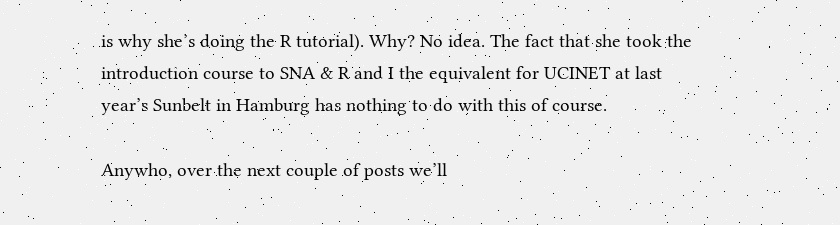is why she’s doing the R tutorial). Why? No idea. The fact that she took the introduction course to SNA & R and I the equivalent for UCINET at last year’s Sunbelt in Hamburg has nothing to do with this of course.

Anywho, over the next couple of posts we’ll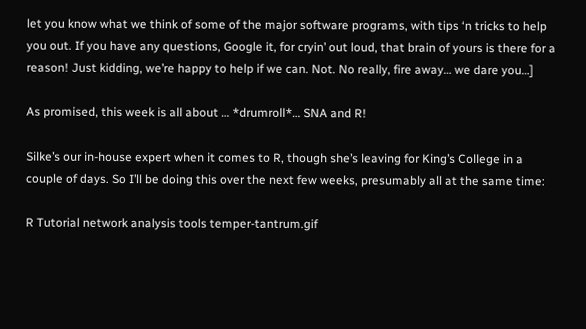let you know what we think of some of the major software programs, with tips ‘n tricks to help you out. If you have any questions, Google it, for cryin’ out loud, that brain of yours is there for a reason! Just kidding, we’re happy to help if we can. Not. No really, fire away… we dare you…]

As promised, this week is all about … *drumroll*… SNA and R!

Silke’s our in-house expert when it comes to R, though she’s leaving for King’s College in a couple of days. So I’ll be doing this over the next few weeks, presumably all at the same time:

R Tutorial network analysis tools temper-tantrum.gif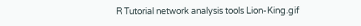R Tutorial network analysis tools Lion-King.gif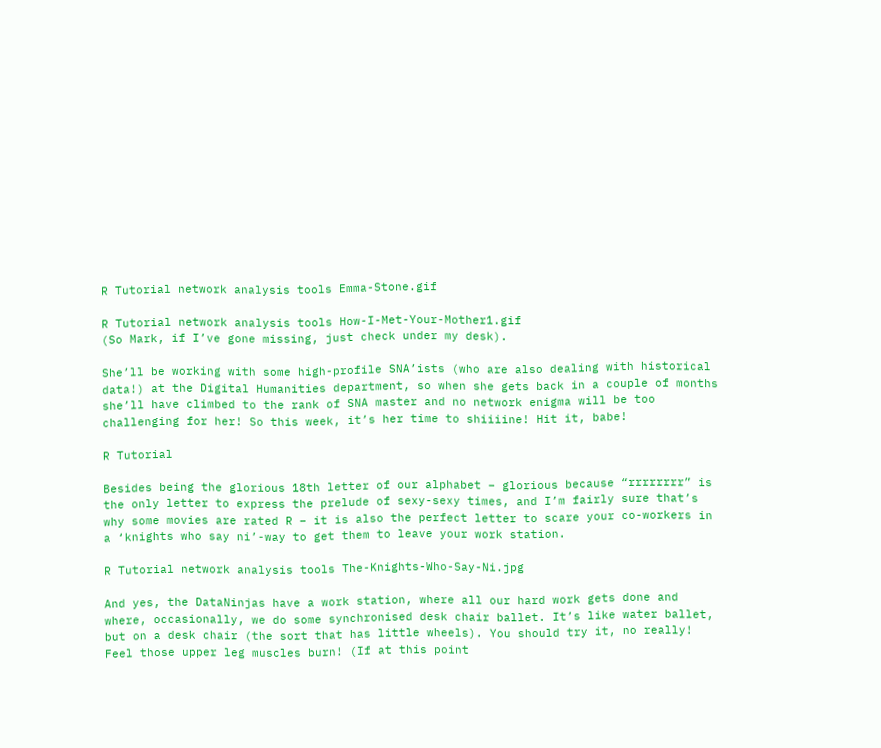R Tutorial network analysis tools Emma-Stone.gif

R Tutorial network analysis tools How-I-Met-Your-Mother1.gif
(So Mark, if I’ve gone missing, just check under my desk).

She’ll be working with some high-profile SNA’ists (who are also dealing with historical data!) at the Digital Humanities department, so when she gets back in a couple of months she’ll have climbed to the rank of SNA master and no network enigma will be too challenging for her! So this week, it’s her time to shiiiine! Hit it, babe!

R Tutorial

Besides being the glorious 18th letter of our alphabet – glorious because “rrrrrrrr” is the only letter to express the prelude of sexy-sexy times, and I’m fairly sure that’s why some movies are rated R – it is also the perfect letter to scare your co-workers in a ‘knights who say ni’-way to get them to leave your work station.

R Tutorial network analysis tools The-Knights-Who-Say-Ni.jpg

And yes, the DataNinjas have a work station, where all our hard work gets done and where, occasionally, we do some synchronised desk chair ballet. It’s like water ballet, but on a desk chair (the sort that has little wheels). You should try it, no really! Feel those upper leg muscles burn! (If at this point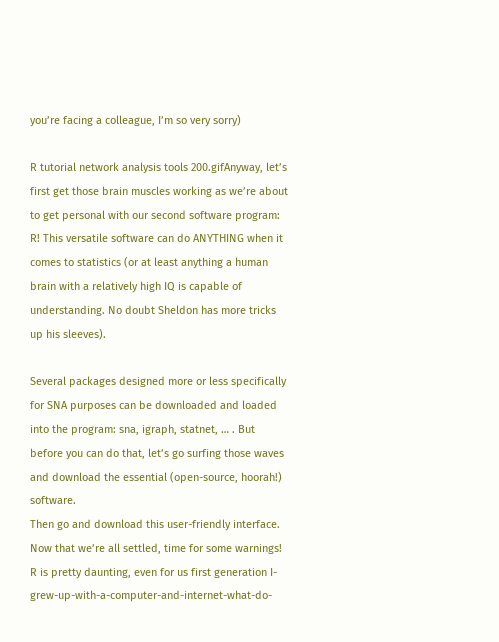you’re facing a colleague, I’m so very sorry)

R tutorial network analysis tools 200.gifAnyway, let’s first get those brain muscles working as we’re about to get personal with our second software program: R! This versatile software can do ANYTHING when it comes to statistics (or at least anything a human brain with a relatively high IQ is capable of understanding. No doubt Sheldon has more tricks up his sleeves).

Several packages designed more or less specifically for SNA purposes can be downloaded and loaded into the program: sna, igraph, statnet, … . But before you can do that, let’s go surfing those waves and download the essential (open-source, hoorah!) software.
Then go and download this user-friendly interface.
Now that we’re all settled, time for some warnings!
R is pretty daunting, even for us first generation I-grew-up-with-a-computer-and-internet-what-do-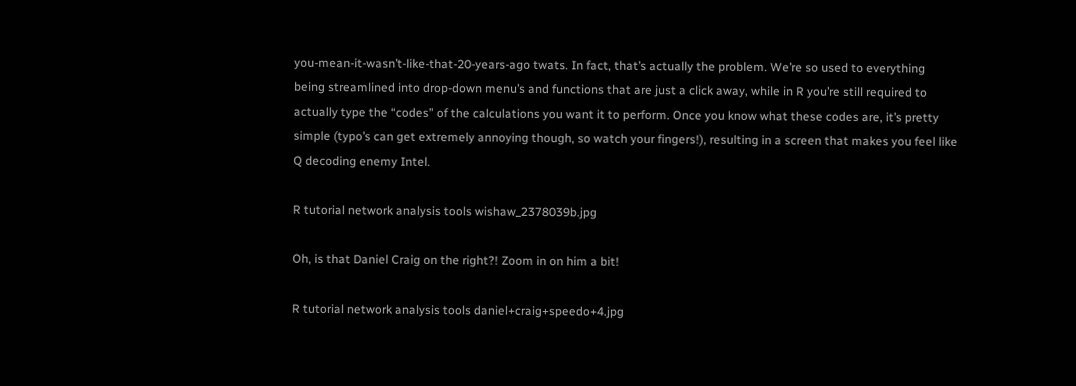you-mean-it-wasn’t-like-that-20-years-ago twats. In fact, that’s actually the problem. We’re so used to everything being streamlined into drop-down menu’s and functions that are just a click away, while in R you’re still required to actually type the “codes” of the calculations you want it to perform. Once you know what these codes are, it’s pretty simple (typo’s can get extremely annoying though, so watch your fingers!), resulting in a screen that makes you feel like Q decoding enemy Intel.

R tutorial network analysis tools wishaw_2378039b.jpg

Oh, is that Daniel Craig on the right?! Zoom in on him a bit!

R tutorial network analysis tools daniel+craig+speedo+4.jpg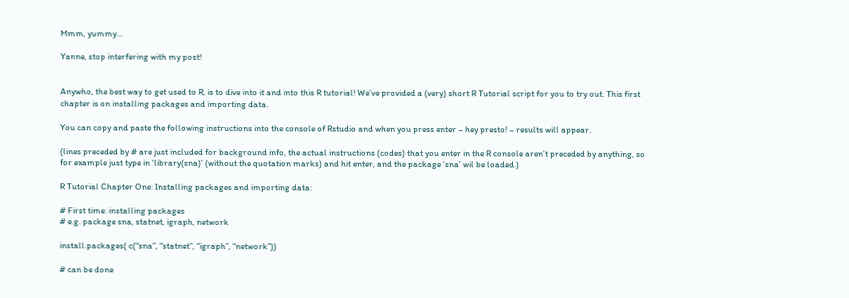Mmm, yummy…

Yanne, stop interfering with my post!


Anywho, the best way to get used to R, is to dive into it and into this R tutorial! We’ve provided a (very) short R Tutorial script for you to try out. This first chapter is on installing packages and importing data.

You can copy and paste the following instructions into the console of Rstudio and when you press enter – hey presto! – results will appear.

(lines preceded by # are just included for background info, the actual instructions (codes) that you enter in the R console aren’t preceded by anything, so for example just type in ‘library(sna)’ (without the quotation marks) and hit enter, and the package ‘sna’ wil be loaded.)

R Tutorial Chapter One: Installing packages and importing data:

# First time: installing packages
# e.g. package sna, statnet, igraph, network

install.packages( c(“sna”, “statnet”, “igraph”, “network”))

# can be done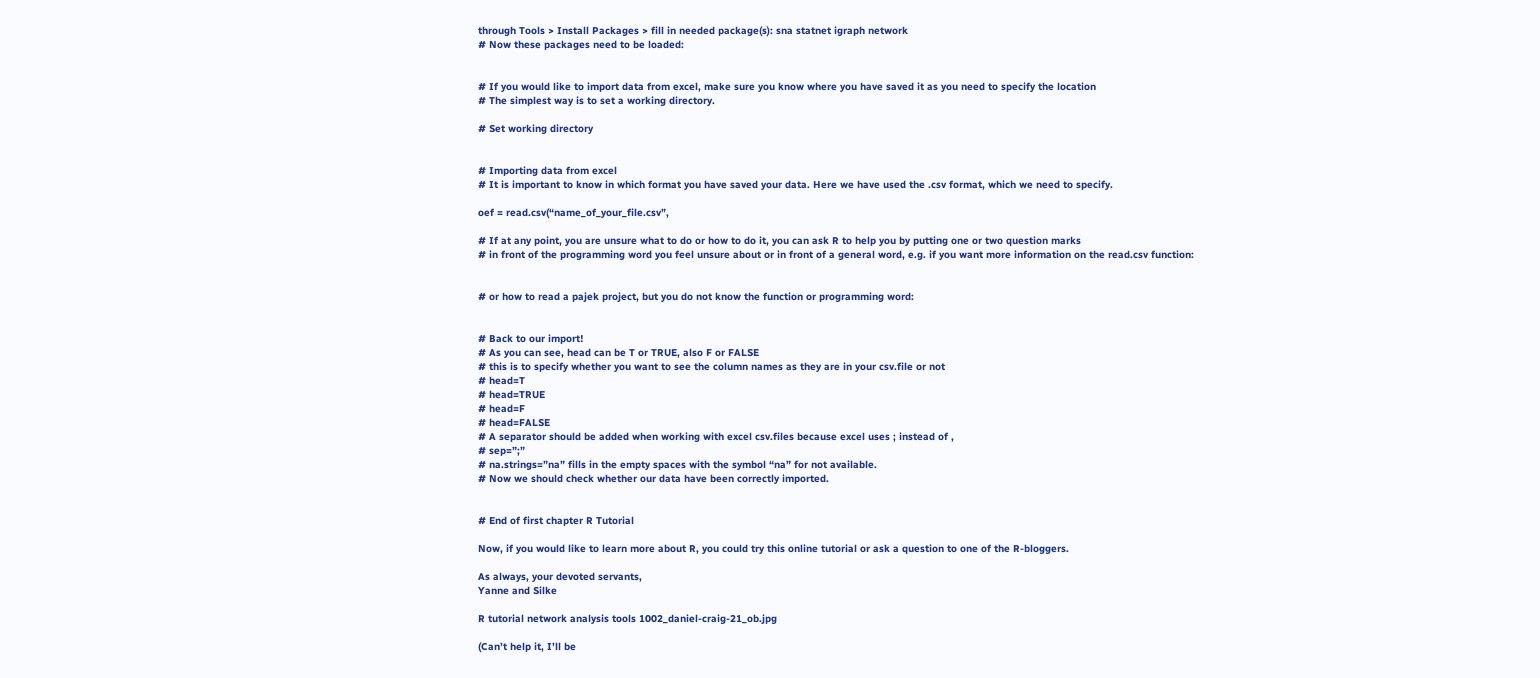through Tools > Install Packages > fill in needed package(s): sna statnet igraph network
# Now these packages need to be loaded:


# If you would like to import data from excel, make sure you know where you have saved it as you need to specify the location
# The simplest way is to set a working directory.

# Set working directory


# Importing data from excel
# It is important to know in which format you have saved your data. Here we have used the .csv format, which we need to specify.

oef = read.csv(“name_of_your_file.csv”,

# If at any point, you are unsure what to do or how to do it, you can ask R to help you by putting one or two question marks
# in front of the programming word you feel unsure about or in front of a general word, e.g. if you want more information on the read.csv function:


# or how to read a pajek project, but you do not know the function or programming word:


# Back to our import!
# As you can see, head can be T or TRUE, also F or FALSE
# this is to specify whether you want to see the column names as they are in your csv.file or not
# head=T
# head=TRUE
# head=F
# head=FALSE
# A separator should be added when working with excel csv.files because excel uses ; instead of ,
# sep=”;”
# na.strings=”na” fills in the empty spaces with the symbol “na” for not available.
# Now we should check whether our data have been correctly imported.


# End of first chapter R Tutorial

Now, if you would like to learn more about R, you could try this online tutorial or ask a question to one of the R-bloggers.

As always, your devoted servants,
Yanne and Silke

R tutorial network analysis tools 1002_daniel-craig-21_ob.jpg

(Can’t help it, I’ll be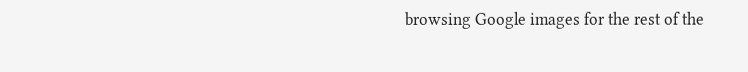browsing Google images for the rest of the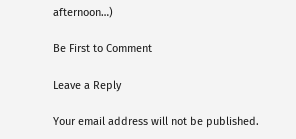afternoon…)

Be First to Comment

Leave a Reply

Your email address will not be published.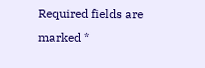Required fields are marked *